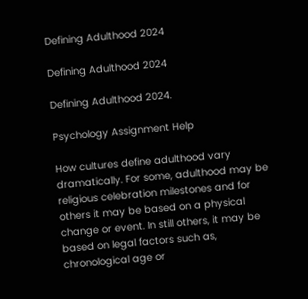Defining Adulthood 2024

Defining Adulthood 2024

Defining Adulthood 2024.

Psychology Assignment Help

How cultures define adulthood vary dramatically. For some, adulthood may be religious celebration milestones and for others it may be based on a physical change or event. In still others, it may be based on legal factors such as, chronological age or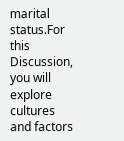marital status.For this Discussion, you will explore cultures and factors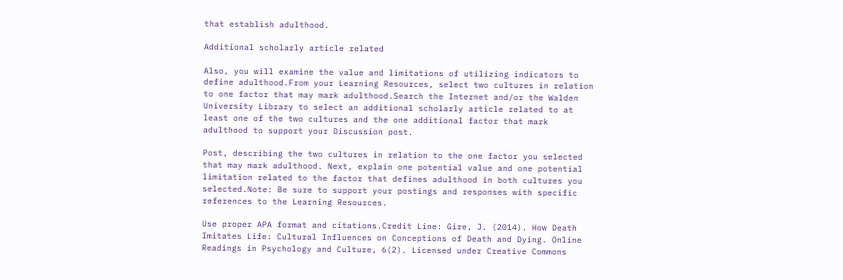that establish adulthood.

Additional scholarly article related

Also, you will examine the value and limitations of utilizing indicators to define adulthood.From your Learning Resources, select two cultures in relation to one factor that may mark adulthood.Search the Internet and/or the Walden University Library to select an additional scholarly article related to at least one of the two cultures and the one additional factor that mark adulthood to support your Discussion post.

Post, describing the two cultures in relation to the one factor you selected that may mark adulthood. Next, explain one potential value and one potential limitation related to the factor that defines adulthood in both cultures you selected.Note: Be sure to support your postings and responses with specific references to the Learning Resources.

Use proper APA format and citations.Credit Line: Gire, J. (2014). How Death Imitates Life: Cultural Influences on Conceptions of Death and Dying. Online Readings in Psychology and Culture, 6(2). Licensed under Creative Commons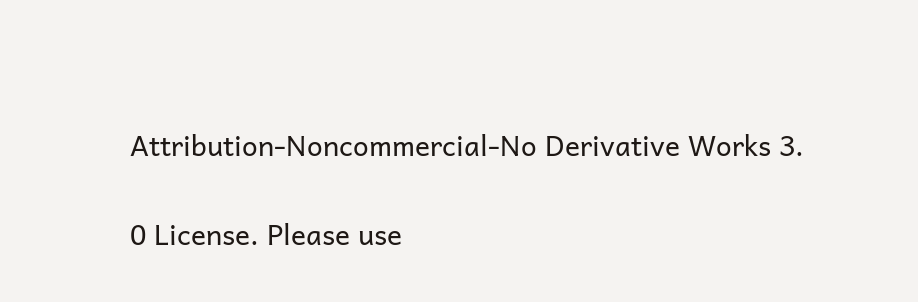Attribution-Noncommercial-No Derivative Works 3.

0 License. Please use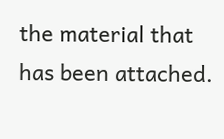the material that has been attached.